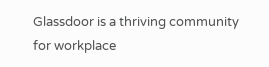Glassdoor is a thriving community for workplace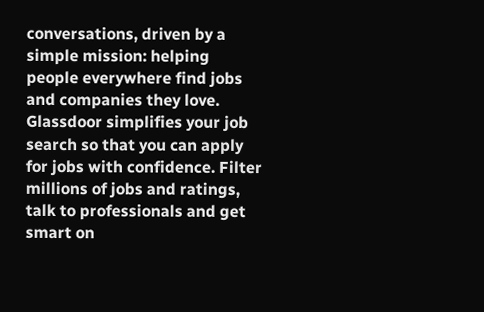conversations, driven by a simple mission: helping people everywhere find jobs and companies they love. Glassdoor simplifies your job search so that you can apply for jobs with confidence. Filter millions of jobs and ratings, talk to professionals and get smart on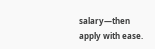salary—then apply with ease.